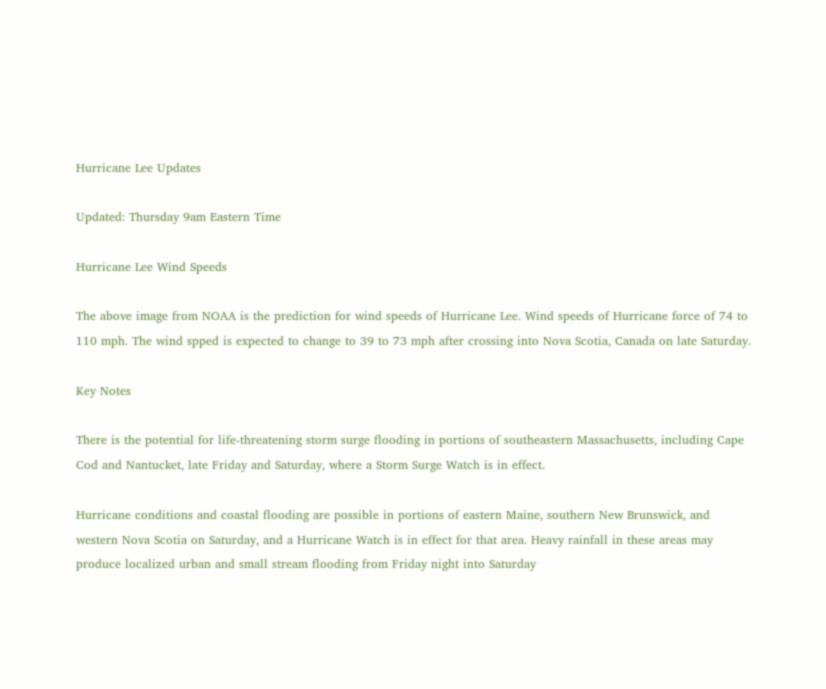Hurricane Lee Updates

Updated: Thursday 9am Eastern Time

Hurricane Lee Wind Speeds

The above image from NOAA is the prediction for wind speeds of Hurricane Lee. Wind speeds of Hurricane force of 74 to 110 mph. The wind spped is expected to change to 39 to 73 mph after crossing into Nova Scotia, Canada on late Saturday.

Key Notes

There is the potential for life-threatening storm surge flooding in portions of southeastern Massachusetts, including Cape Cod and Nantucket, late Friday and Saturday, where a Storm Surge Watch is in effect.

Hurricane conditions and coastal flooding are possible in portions of eastern Maine, southern New Brunswick, and western Nova Scotia on Saturday, and a Hurricane Watch is in effect for that area. Heavy rainfall in these areas may produce localized urban and small stream flooding from Friday night into Saturday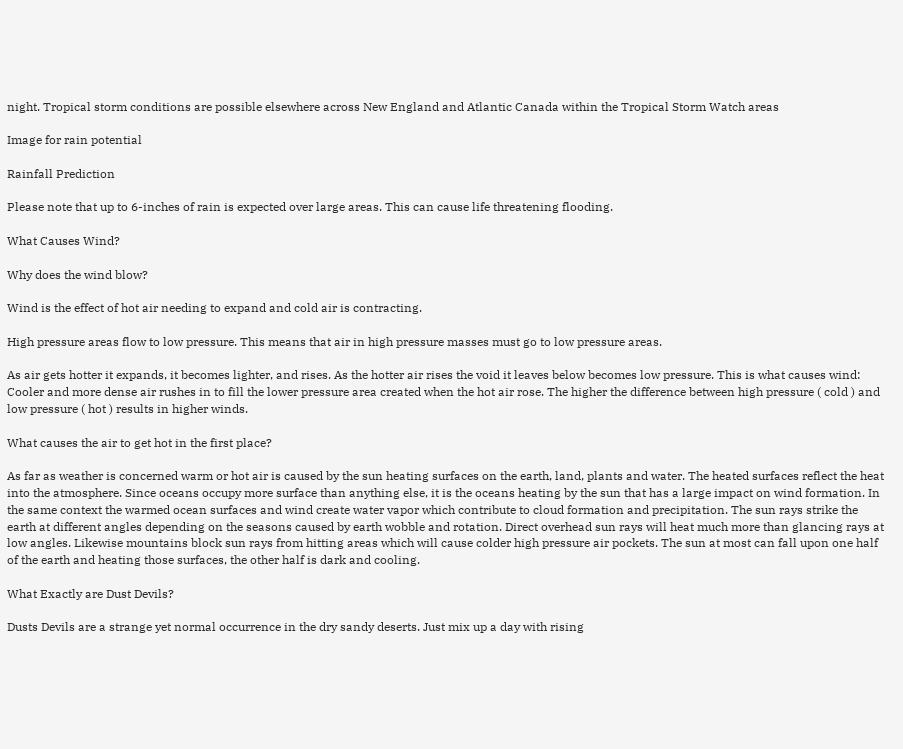night. Tropical storm conditions are possible elsewhere across New England and Atlantic Canada within the Tropical Storm Watch areas

Image for rain potential

Rainfall Prediction

Please note that up to 6-inches of rain is expected over large areas. This can cause life threatening flooding.

What Causes Wind?

Why does the wind blow?

Wind is the effect of hot air needing to expand and cold air is contracting.

High pressure areas flow to low pressure. This means that air in high pressure masses must go to low pressure areas.

As air gets hotter it expands, it becomes lighter, and rises. As the hotter air rises the void it leaves below becomes low pressure. This is what causes wind: Cooler and more dense air rushes in to fill the lower pressure area created when the hot air rose. The higher the difference between high pressure ( cold ) and low pressure ( hot ) results in higher winds.

What causes the air to get hot in the first place?

As far as weather is concerned warm or hot air is caused by the sun heating surfaces on the earth, land, plants and water. The heated surfaces reflect the heat into the atmosphere. Since oceans occupy more surface than anything else, it is the oceans heating by the sun that has a large impact on wind formation. In the same context the warmed ocean surfaces and wind create water vapor which contribute to cloud formation and precipitation. The sun rays strike the earth at different angles depending on the seasons caused by earth wobble and rotation. Direct overhead sun rays will heat much more than glancing rays at low angles. Likewise mountains block sun rays from hitting areas which will cause colder high pressure air pockets. The sun at most can fall upon one half of the earth and heating those surfaces, the other half is dark and cooling.

What Exactly are Dust Devils?

Dusts Devils are a strange yet normal occurrence in the dry sandy deserts. Just mix up a day with rising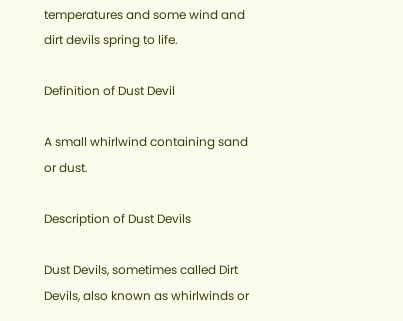temperatures and some wind and dirt devils spring to life.

Definition of Dust Devil

A small whirlwind containing sand or dust.

Description of Dust Devils

Dust Devils, sometimes called Dirt Devils, also known as whirlwinds or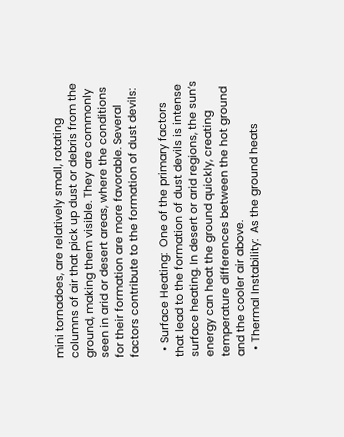mini tornadoes, are relatively small, rotating columns of air that pick up dust or debris from the ground, making them visible. They are commonly seen in arid or desert areas, where the conditions for their formation are more favorable. Several factors contribute to the formation of dust devils:

  • Surface Heating:  One of the primary factors that lead to the formation of dust devils is intense surface heating. In desert or arid regions, the sun’s energy can heat the ground quickly, creating temperature differences between the hot ground and the cooler air above.
  • Thermal Instability:  As the ground heats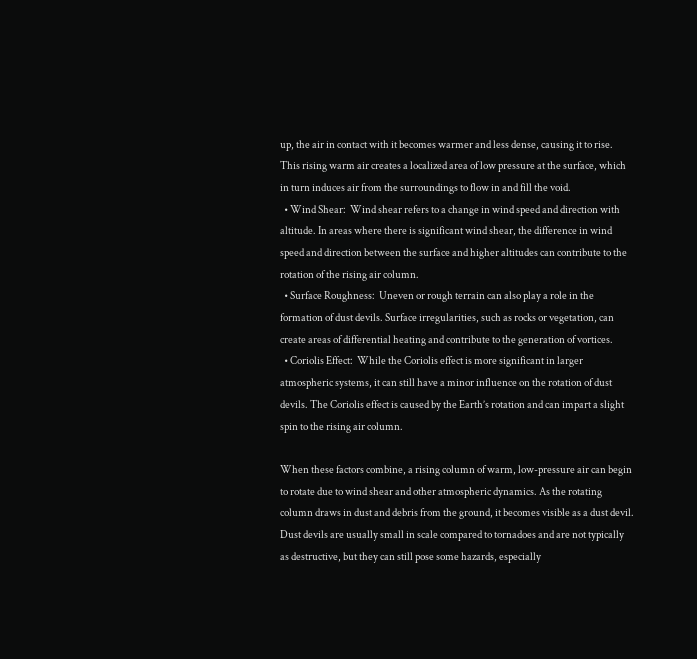up, the air in contact with it becomes warmer and less dense, causing it to rise. This rising warm air creates a localized area of low pressure at the surface, which in turn induces air from the surroundings to flow in and fill the void.
  • Wind Shear:  Wind shear refers to a change in wind speed and direction with altitude. In areas where there is significant wind shear, the difference in wind speed and direction between the surface and higher altitudes can contribute to the rotation of the rising air column.
  • Surface Roughness:  Uneven or rough terrain can also play a role in the formation of dust devils. Surface irregularities, such as rocks or vegetation, can create areas of differential heating and contribute to the generation of vortices.
  • Coriolis Effect:  While the Coriolis effect is more significant in larger atmospheric systems, it can still have a minor influence on the rotation of dust devils. The Coriolis effect is caused by the Earth’s rotation and can impart a slight spin to the rising air column.

When these factors combine, a rising column of warm, low-pressure air can begin to rotate due to wind shear and other atmospheric dynamics. As the rotating column draws in dust and debris from the ground, it becomes visible as a dust devil. Dust devils are usually small in scale compared to tornadoes and are not typically as destructive, but they can still pose some hazards, especially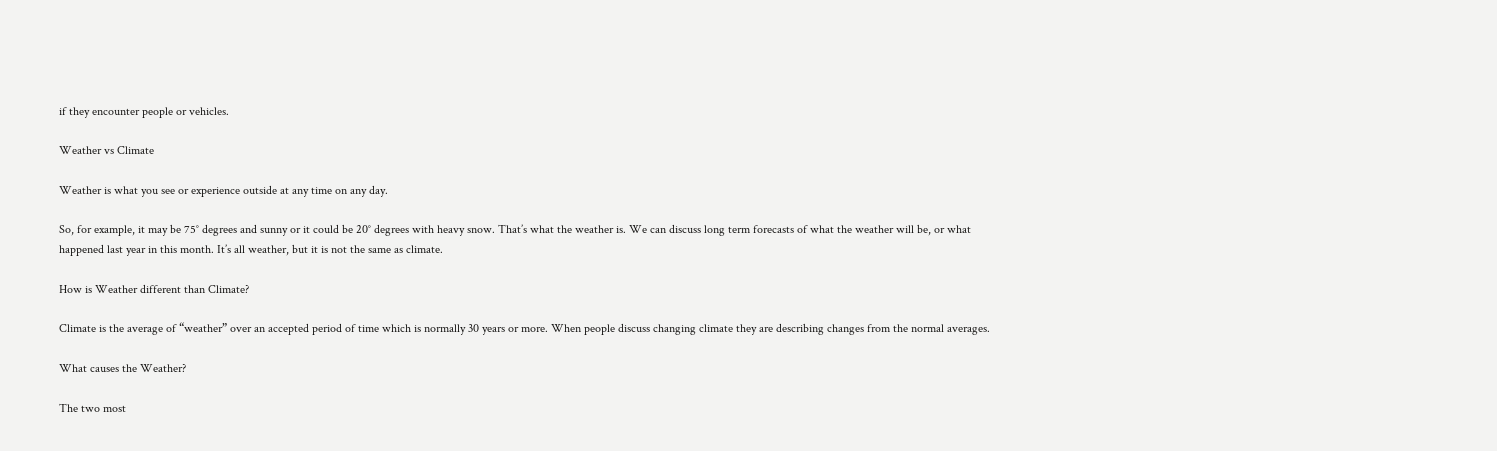if they encounter people or vehicles.

Weather vs Climate

Weather is what you see or experience outside at any time on any day.

So, for example, it may be 75° degrees and sunny or it could be 20° degrees with heavy snow. That’s what the weather is. We can discuss long term forecasts of what the weather will be, or what happened last year in this month. It’s all weather, but it is not the same as climate.

How is Weather different than Climate?

Climate is the average of “weather” over an accepted period of time which is normally 30 years or more. When people discuss changing climate they are describing changes from the normal averages.

What causes the Weather?

The two most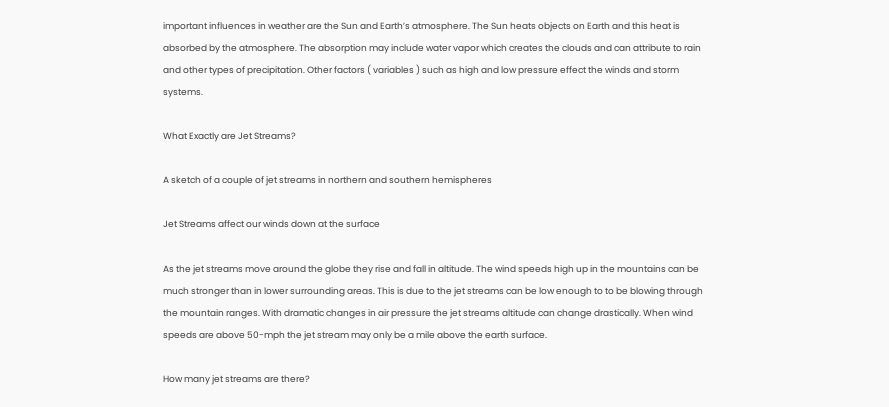important influences in weather are the Sun and Earth’s atmosphere. The Sun heats objects on Earth and this heat is absorbed by the atmosphere. The absorption may include water vapor which creates the clouds and can attribute to rain and other types of precipitation. Other factors ( variables ) such as high and low pressure effect the winds and storm systems.

What Exactly are Jet Streams?

A sketch of a couple of jet streams in northern and southern hemispheres

Jet Streams affect our winds down at the surface

As the jet streams move around the globe they rise and fall in altitude. The wind speeds high up in the mountains can be much stronger than in lower surrounding areas. This is due to the jet streams can be low enough to to be blowing through the mountain ranges. With dramatic changes in air pressure the jet streams altitude can change drastically. When wind speeds are above 50-mph the jet stream may only be a mile above the earth surface.

How many jet streams are there?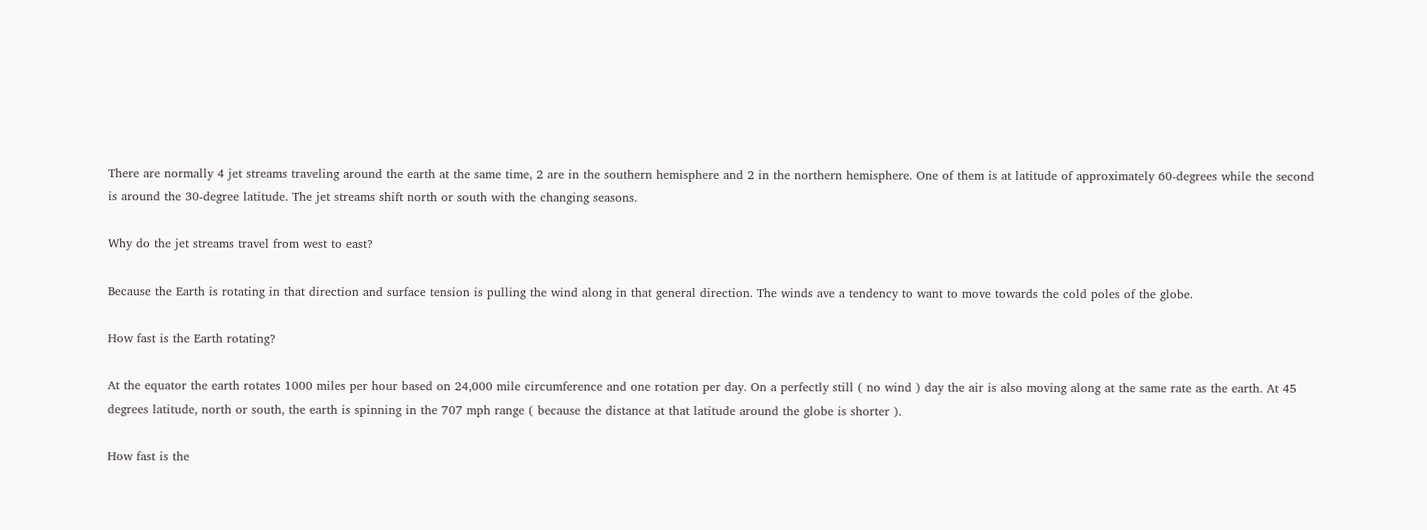There are normally 4 jet streams traveling around the earth at the same time, 2 are in the southern hemisphere and 2 in the northern hemisphere. One of them is at latitude of approximately 60-degrees while the second is around the 30-degree latitude. The jet streams shift north or south with the changing seasons.

Why do the jet streams travel from west to east?

Because the Earth is rotating in that direction and surface tension is pulling the wind along in that general direction. The winds ave a tendency to want to move towards the cold poles of the globe.

How fast is the Earth rotating?

At the equator the earth rotates 1000 miles per hour based on 24,000 mile circumference and one rotation per day. On a perfectly still ( no wind ) day the air is also moving along at the same rate as the earth. At 45 degrees latitude, north or south, the earth is spinning in the 707 mph range ( because the distance at that latitude around the globe is shorter ).

How fast is the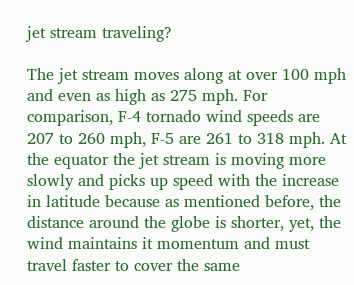jet stream traveling?

The jet stream moves along at over 100 mph and even as high as 275 mph. For comparison, F-4 tornado wind speeds are 207 to 260 mph, F-5 are 261 to 318 mph. At the equator the jet stream is moving more slowly and picks up speed with the increase in latitude because as mentioned before, the distance around the globe is shorter, yet, the wind maintains it momentum and must travel faster to cover the same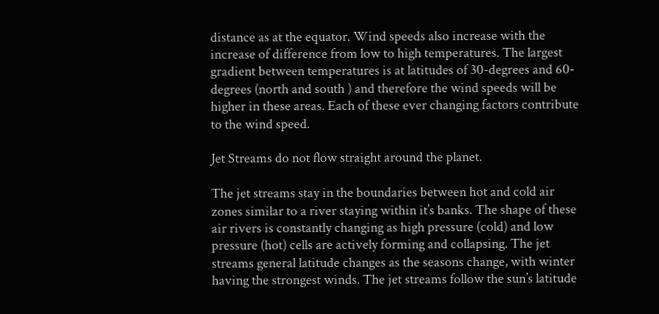distance as at the equator. Wind speeds also increase with the increase of difference from low to high temperatures. The largest gradient between temperatures is at latitudes of 30-degrees and 60-degrees (north and south ) and therefore the wind speeds will be higher in these areas. Each of these ever changing factors contribute to the wind speed.

Jet Streams do not flow straight around the planet.

The jet streams stay in the boundaries between hot and cold air zones similar to a river staying within it’s banks. The shape of these air rivers is constantly changing as high pressure (cold) and low pressure (hot) cells are actively forming and collapsing. The jet streams general latitude changes as the seasons change, with winter having the strongest winds. The jet streams follow the sun’s latitude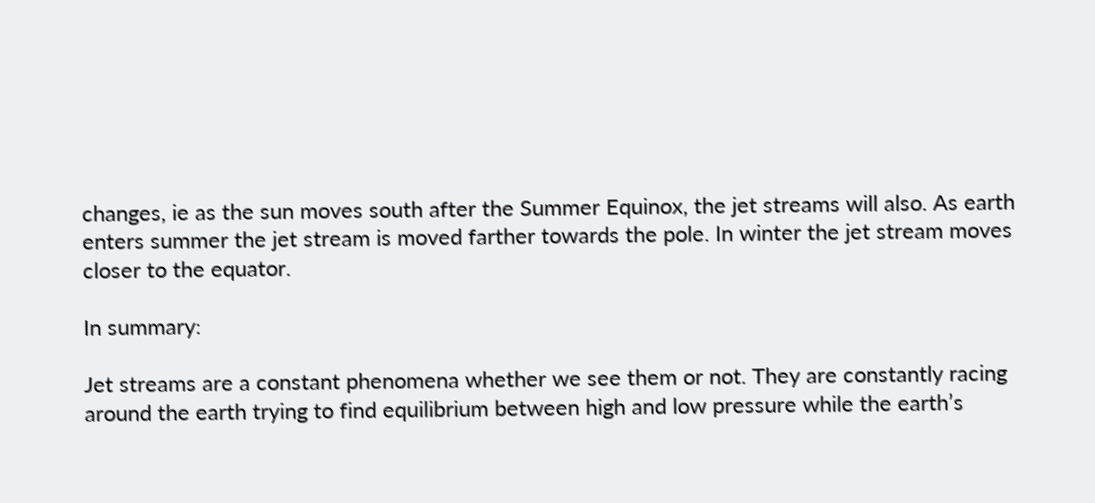changes, ie as the sun moves south after the Summer Equinox, the jet streams will also. As earth enters summer the jet stream is moved farther towards the pole. In winter the jet stream moves closer to the equator.

In summary:

Jet streams are a constant phenomena whether we see them or not. They are constantly racing around the earth trying to find equilibrium between high and low pressure while the earth’s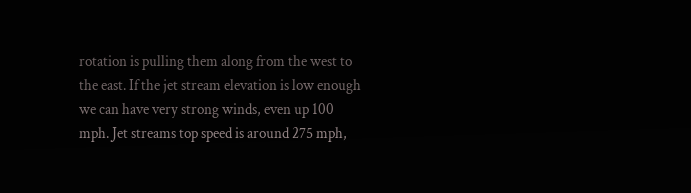rotation is pulling them along from the west to the east. If the jet stream elevation is low enough we can have very strong winds, even up 100 mph. Jet streams top speed is around 275 mph,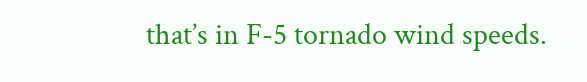that’s in F-5 tornado wind speeds.